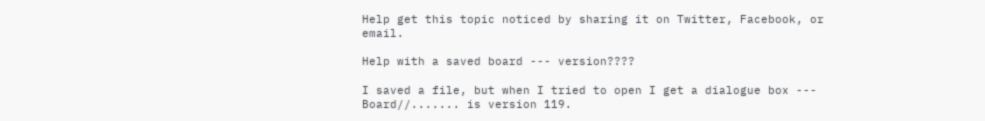Help get this topic noticed by sharing it on Twitter, Facebook, or email.

Help with a saved board --- version????

I saved a file, but when I tried to open I get a dialogue box --- Board//....... is version 119.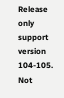Release only support version 104-105. Not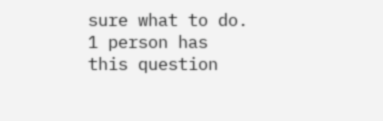sure what to do.
1 person has
this question